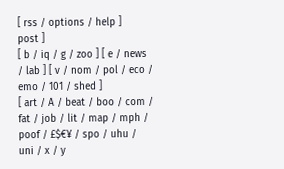[ rss / options / help ]
post ]
[ b / iq / g / zoo ] [ e / news / lab ] [ v / nom / pol / eco / emo / 101 / shed ]
[ art / A / beat / boo / com / fat / job / lit / map / mph / poof / £$€¥ / spo / uhu / uni / x / y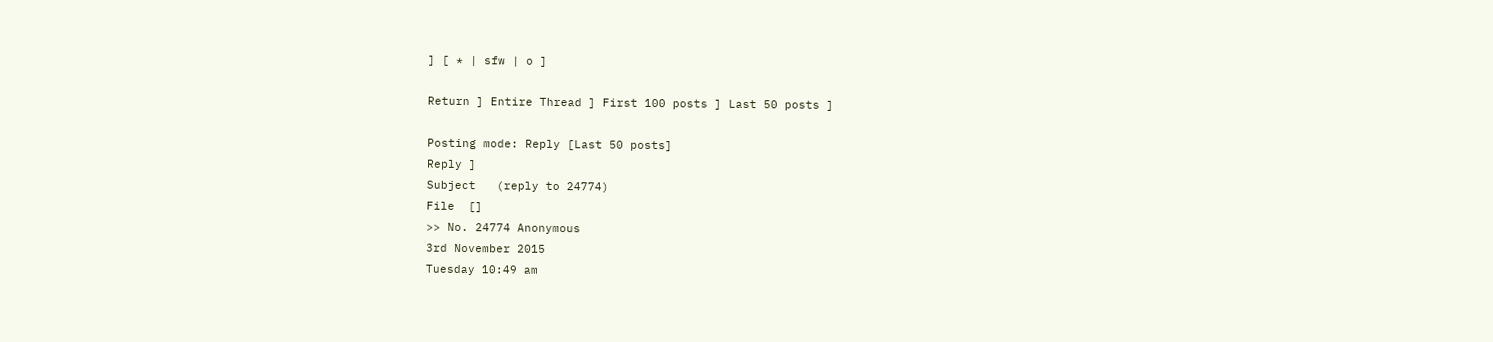] [ * | sfw | o ]

Return ] Entire Thread ] First 100 posts ] Last 50 posts ]

Posting mode: Reply [Last 50 posts]
Reply ]
Subject   (reply to 24774)
File  []
>> No. 24774 Anonymous
3rd November 2015
Tuesday 10:49 am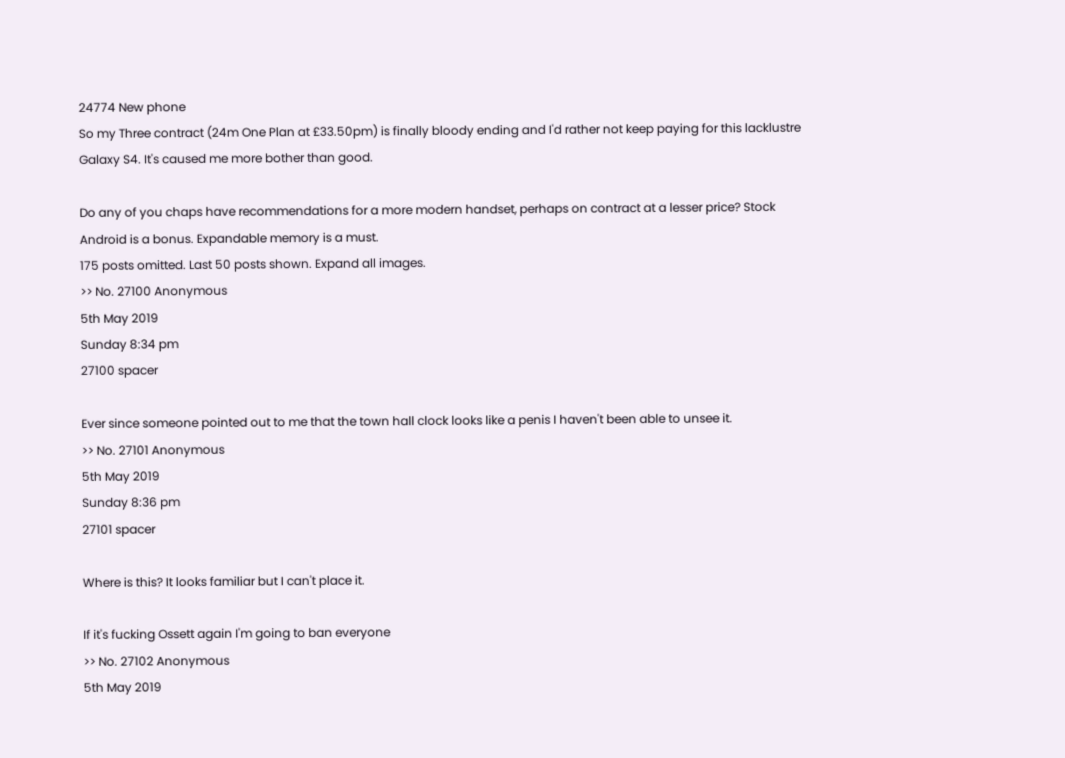24774 New phone
So my Three contract (24m One Plan at £33.50pm) is finally bloody ending and I'd rather not keep paying for this lacklustre Galaxy S4. It's caused me more bother than good.

Do any of you chaps have recommendations for a more modern handset, perhaps on contract at a lesser price? Stock Android is a bonus. Expandable memory is a must.
175 posts omitted. Last 50 posts shown. Expand all images.
>> No. 27100 Anonymous
5th May 2019
Sunday 8:34 pm
27100 spacer

Ever since someone pointed out to me that the town hall clock looks like a penis I haven't been able to unsee it.
>> No. 27101 Anonymous
5th May 2019
Sunday 8:36 pm
27101 spacer

Where is this? It looks familiar but I can't place it.

If it's fucking Ossett again I'm going to ban everyone
>> No. 27102 Anonymous
5th May 2019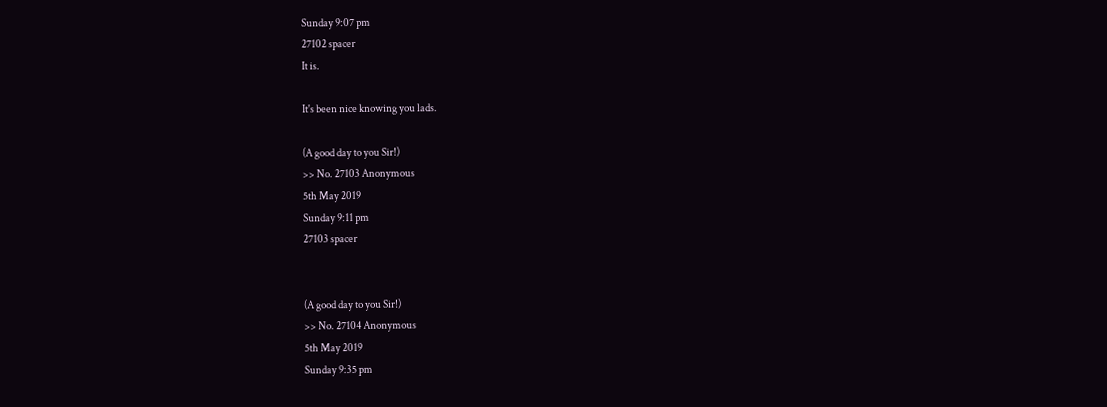Sunday 9:07 pm
27102 spacer
It is.

It's been nice knowing you lads.

(A good day to you Sir!)
>> No. 27103 Anonymous
5th May 2019
Sunday 9:11 pm
27103 spacer


(A good day to you Sir!)
>> No. 27104 Anonymous
5th May 2019
Sunday 9:35 pm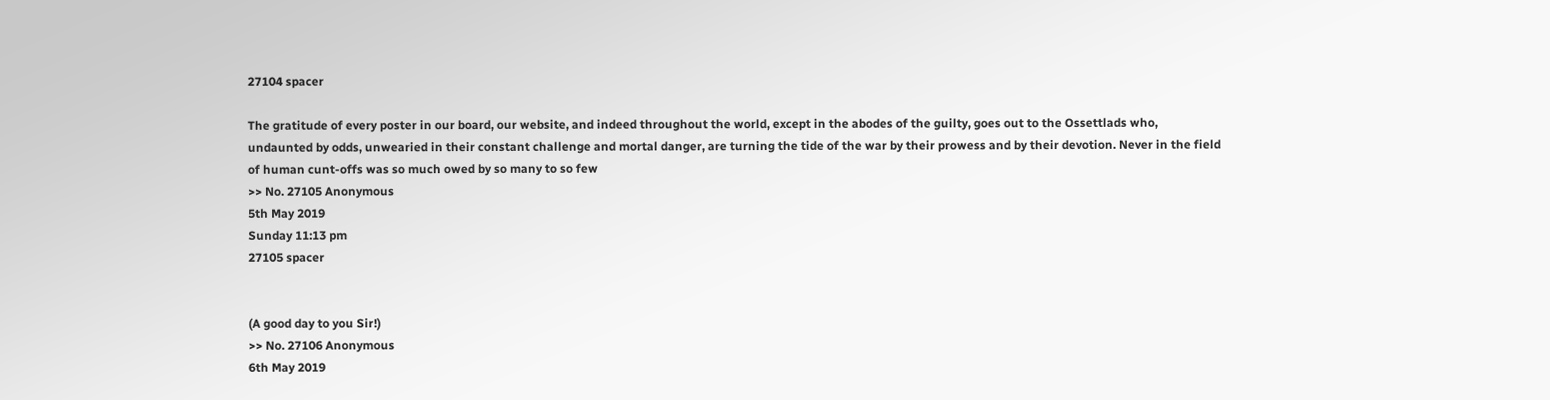27104 spacer

The gratitude of every poster in our board, our website, and indeed throughout the world, except in the abodes of the guilty, goes out to the Ossettlads who, undaunted by odds, unwearied in their constant challenge and mortal danger, are turning the tide of the war by their prowess and by their devotion. Never in the field of human cunt-offs was so much owed by so many to so few
>> No. 27105 Anonymous
5th May 2019
Sunday 11:13 pm
27105 spacer


(A good day to you Sir!)
>> No. 27106 Anonymous
6th May 2019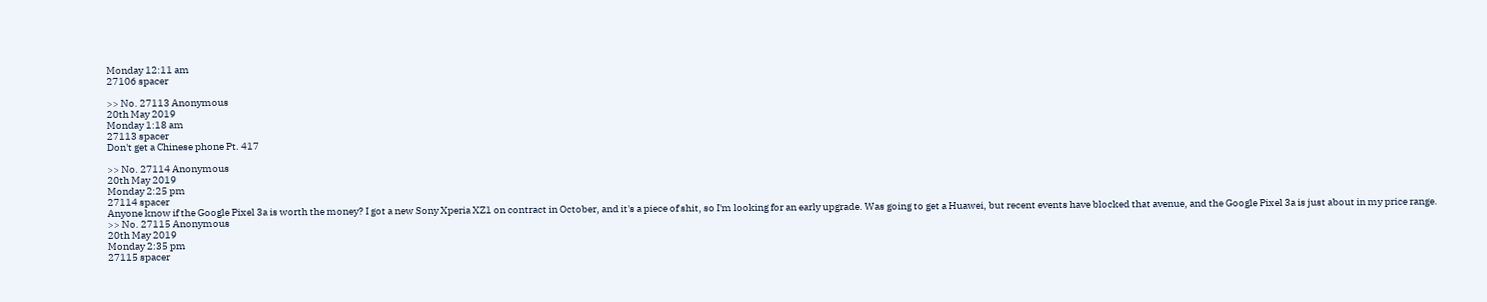Monday 12:11 am
27106 spacer

>> No. 27113 Anonymous
20th May 2019
Monday 1:18 am
27113 spacer
Don't get a Chinese phone Pt. 417

>> No. 27114 Anonymous
20th May 2019
Monday 2:25 pm
27114 spacer
Anyone know if the Google Pixel 3a is worth the money? I got a new Sony Xperia XZ1 on contract in October, and it's a piece of shit, so I'm looking for an early upgrade. Was going to get a Huawei, but recent events have blocked that avenue, and the Google Pixel 3a is just about in my price range.
>> No. 27115 Anonymous
20th May 2019
Monday 2:35 pm
27115 spacer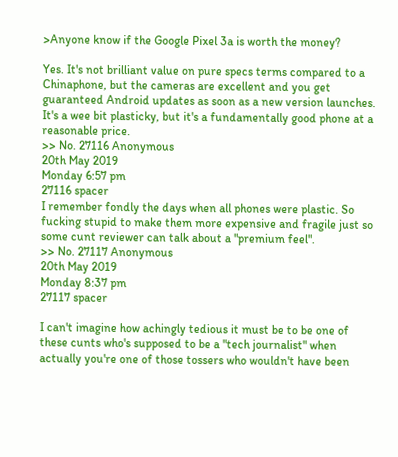>Anyone know if the Google Pixel 3a is worth the money?

Yes. It's not brilliant value on pure specs terms compared to a Chinaphone, but the cameras are excellent and you get guaranteed Android updates as soon as a new version launches. It's a wee bit plasticky, but it's a fundamentally good phone at a reasonable price.
>> No. 27116 Anonymous
20th May 2019
Monday 6:57 pm
27116 spacer
I remember fondly the days when all phones were plastic. So fucking stupid to make them more expensive and fragile just so some cunt reviewer can talk about a "premium feel".
>> No. 27117 Anonymous
20th May 2019
Monday 8:37 pm
27117 spacer

I can't imagine how achingly tedious it must be to be one of these cunts who's supposed to be a "tech journalist" when actually you're one of those tossers who wouldn't have been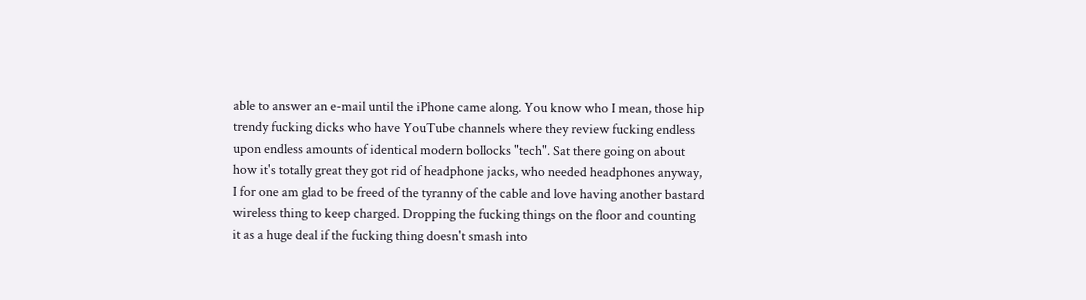able to answer an e-mail until the iPhone came along. You know who I mean, those hip trendy fucking dicks who have YouTube channels where they review fucking endless upon endless amounts of identical modern bollocks "tech". Sat there going on about how it's totally great they got rid of headphone jacks, who needed headphones anyway, I for one am glad to be freed of the tyranny of the cable and love having another bastard wireless thing to keep charged. Dropping the fucking things on the floor and counting it as a huge deal if the fucking thing doesn't smash into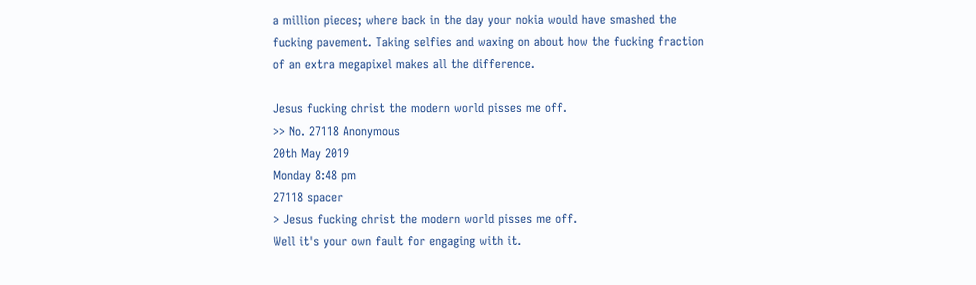a million pieces; where back in the day your nokia would have smashed the fucking pavement. Taking selfies and waxing on about how the fucking fraction of an extra megapixel makes all the difference.

Jesus fucking christ the modern world pisses me off.
>> No. 27118 Anonymous
20th May 2019
Monday 8:48 pm
27118 spacer
> Jesus fucking christ the modern world pisses me off.
Well it's your own fault for engaging with it.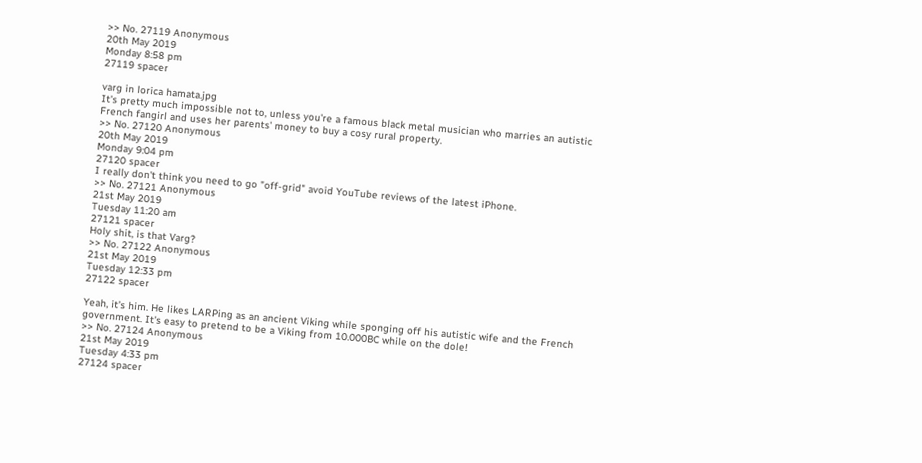>> No. 27119 Anonymous
20th May 2019
Monday 8:58 pm
27119 spacer

varg in lorica hamata.jpg
It's pretty much impossible not to, unless you're a famous black metal musician who marries an autistic French fangirl and uses her parents' money to buy a cosy rural property.
>> No. 27120 Anonymous
20th May 2019
Monday 9:04 pm
27120 spacer
I really don't think you need to go "off-grid" avoid YouTube reviews of the latest iPhone.
>> No. 27121 Anonymous
21st May 2019
Tuesday 11:20 am
27121 spacer
Holy shit, is that Varg?
>> No. 27122 Anonymous
21st May 2019
Tuesday 12:33 pm
27122 spacer

Yeah, it's him. He likes LARPing as an ancient Viking while sponging off his autistic wife and the French government. It's easy to pretend to be a Viking from 10.000BC while on the dole!
>> No. 27124 Anonymous
21st May 2019
Tuesday 4:33 pm
27124 spacer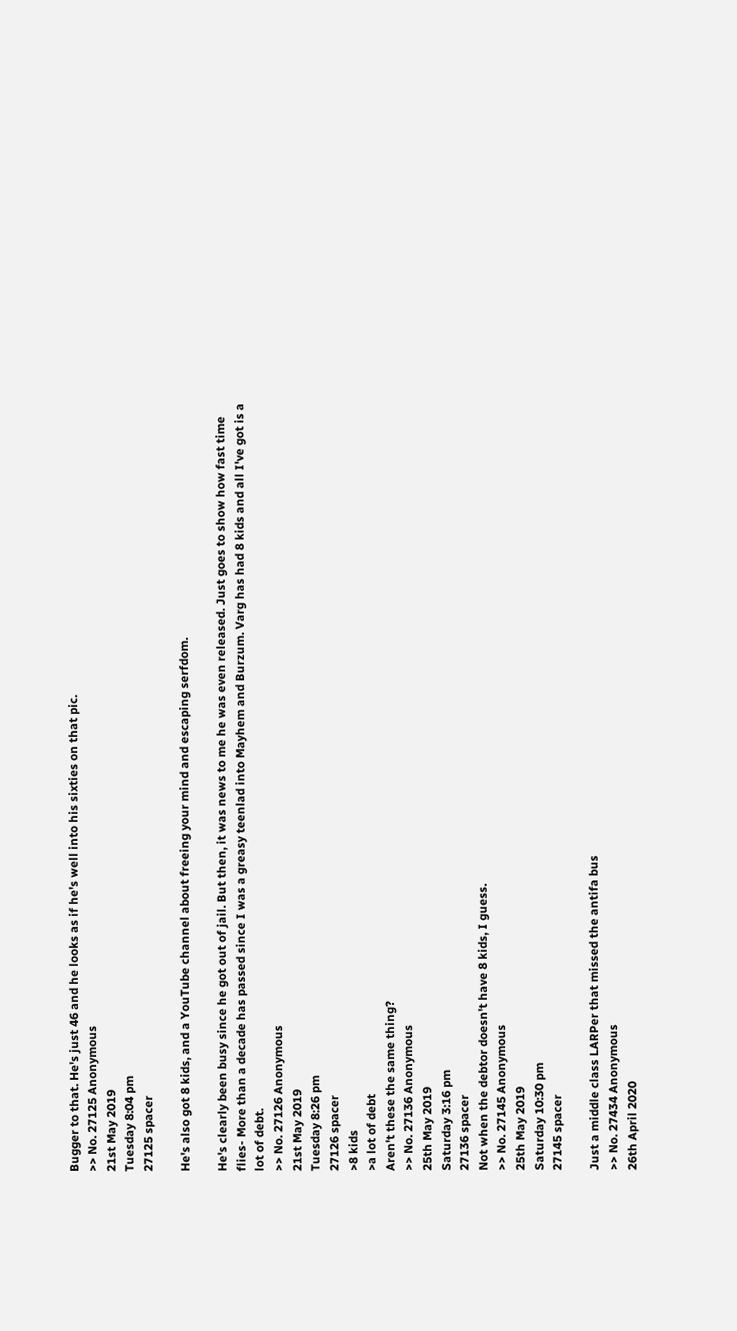Bugger to that. He's just 46 and he looks as if he's well into his sixties on that pic.
>> No. 27125 Anonymous
21st May 2019
Tuesday 8:04 pm
27125 spacer

He's also got 8 kids, and a YouTube channel about freeing your mind and escaping serfdom.

He's clearly been busy since he got out of jail. But then, it was news to me he was even released. Just goes to show how fast time flies- More than a decade has passed since I was a greasy teenlad into Mayhem and Burzum. Varg has had 8 kids and all I've got is a lot of debt.
>> No. 27126 Anonymous
21st May 2019
Tuesday 8:26 pm
27126 spacer
>8 kids
>a lot of debt
Aren't these the same thing?
>> No. 27136 Anonymous
25th May 2019
Saturday 3:16 pm
27136 spacer
Not when the debtor doesn't have 8 kids, I guess.
>> No. 27145 Anonymous
25th May 2019
Saturday 10:30 pm
27145 spacer

Just a middle class LARPer that missed the antifa bus
>> No. 27434 Anonymous
26th April 2020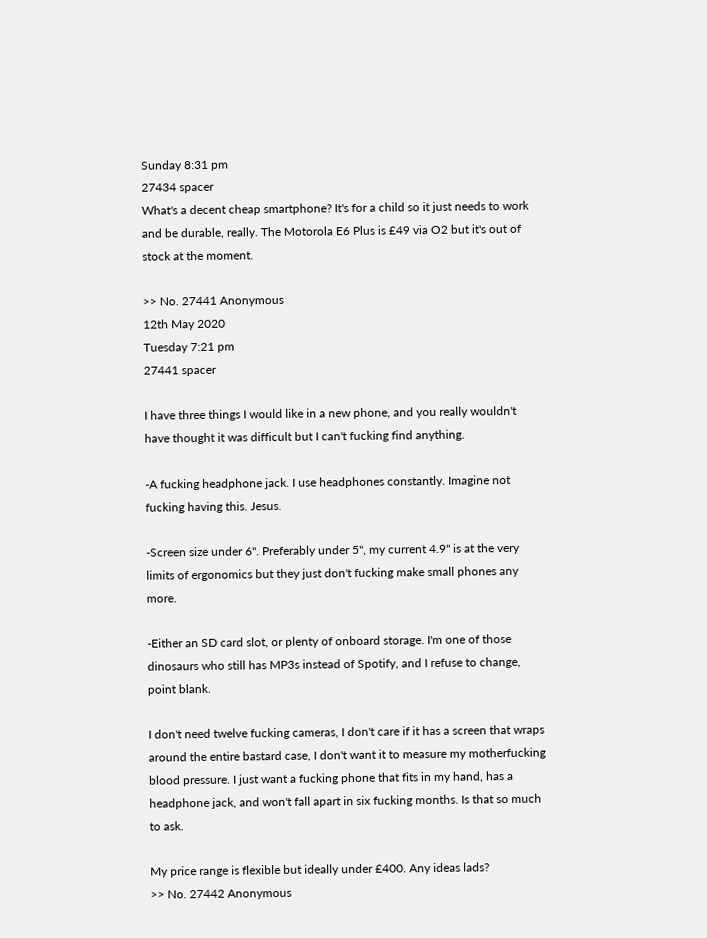Sunday 8:31 pm
27434 spacer
What's a decent cheap smartphone? It's for a child so it just needs to work and be durable, really. The Motorola E6 Plus is £49 via O2 but it's out of stock at the moment.

>> No. 27441 Anonymous
12th May 2020
Tuesday 7:21 pm
27441 spacer

I have three things I would like in a new phone, and you really wouldn't have thought it was difficult but I can't fucking find anything.

-A fucking headphone jack. I use headphones constantly. Imagine not fucking having this. Jesus.

-Screen size under 6". Preferably under 5", my current 4.9" is at the very limits of ergonomics but they just don't fucking make small phones any more.

-Either an SD card slot, or plenty of onboard storage. I'm one of those dinosaurs who still has MP3s instead of Spotify, and I refuse to change, point blank.

I don't need twelve fucking cameras, I don't care if it has a screen that wraps around the entire bastard case, I don't want it to measure my motherfucking blood pressure. I just want a fucking phone that fits in my hand, has a headphone jack, and won't fall apart in six fucking months. Is that so much to ask.

My price range is flexible but ideally under £400. Any ideas lads?
>> No. 27442 Anonymous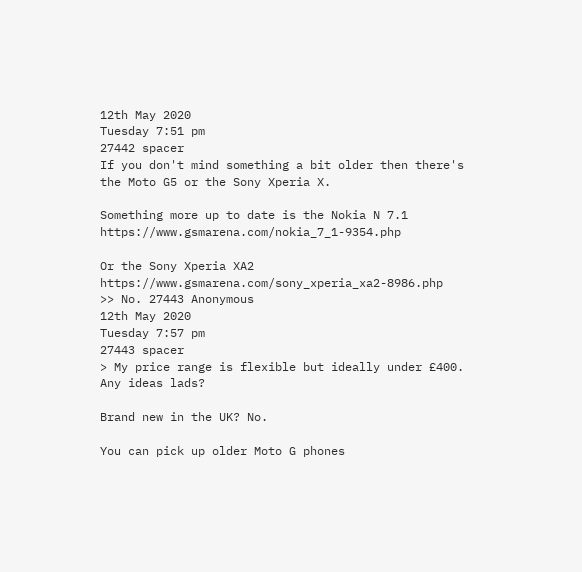12th May 2020
Tuesday 7:51 pm
27442 spacer
If you don't mind something a bit older then there's the Moto G5 or the Sony Xperia X.

Something more up to date is the Nokia N 7.1 https://www.gsmarena.com/nokia_7_1-9354.php

Or the Sony Xperia XA2 https://www.gsmarena.com/sony_xperia_xa2-8986.php
>> No. 27443 Anonymous
12th May 2020
Tuesday 7:57 pm
27443 spacer
> My price range is flexible but ideally under £400. Any ideas lads?

Brand new in the UK? No.

You can pick up older Moto G phones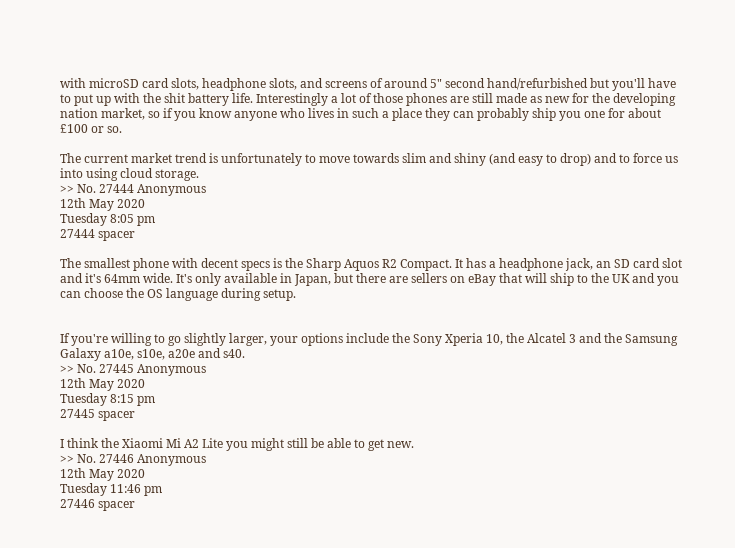with microSD card slots, headphone slots, and screens of around 5" second hand/refurbished but you'll have to put up with the shit battery life. Interestingly a lot of those phones are still made as new for the developing nation market, so if you know anyone who lives in such a place they can probably ship you one for about £100 or so.

The current market trend is unfortunately to move towards slim and shiny (and easy to drop) and to force us into using cloud storage.
>> No. 27444 Anonymous
12th May 2020
Tuesday 8:05 pm
27444 spacer

The smallest phone with decent specs is the Sharp Aquos R2 Compact. It has a headphone jack, an SD card slot and it's 64mm wide. It's only available in Japan, but there are sellers on eBay that will ship to the UK and you can choose the OS language during setup.


If you're willing to go slightly larger, your options include the Sony Xperia 10, the Alcatel 3 and the Samsung Galaxy a10e, s10e, a20e and s40.
>> No. 27445 Anonymous
12th May 2020
Tuesday 8:15 pm
27445 spacer

I think the Xiaomi Mi A2 Lite you might still be able to get new.
>> No. 27446 Anonymous
12th May 2020
Tuesday 11:46 pm
27446 spacer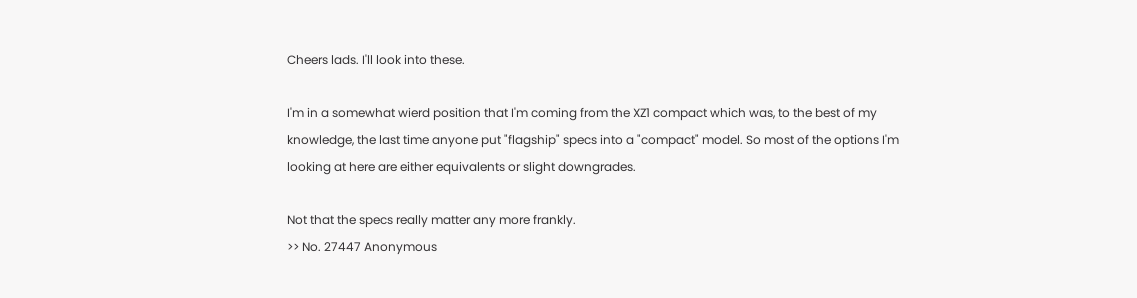Cheers lads. I'll look into these.

I'm in a somewhat wierd position that I'm coming from the XZ1 compact which was, to the best of my knowledge, the last time anyone put "flagship" specs into a "compact" model. So most of the options I'm looking at here are either equivalents or slight downgrades.

Not that the specs really matter any more frankly.
>> No. 27447 Anonymous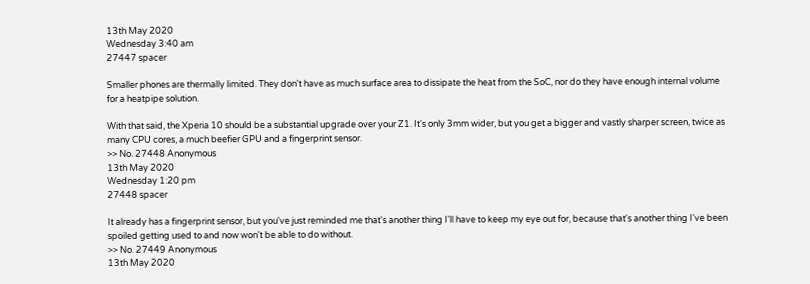13th May 2020
Wednesday 3:40 am
27447 spacer

Smaller phones are thermally limited. They don't have as much surface area to dissipate the heat from the SoC, nor do they have enough internal volume for a heatpipe solution.

With that said, the Xperia 10 should be a substantial upgrade over your Z1. It's only 3mm wider, but you get a bigger and vastly sharper screen, twice as many CPU cores, a much beefier GPU and a fingerprint sensor.
>> No. 27448 Anonymous
13th May 2020
Wednesday 1:20 pm
27448 spacer

It already has a fingerprint sensor, but you've just reminded me that's another thing I'll have to keep my eye out for, because that's another thing I've been spoiled getting used to and now won't be able to do without.
>> No. 27449 Anonymous
13th May 2020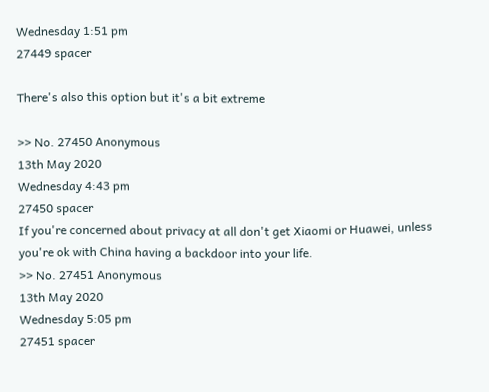Wednesday 1:51 pm
27449 spacer

There's also this option but it's a bit extreme

>> No. 27450 Anonymous
13th May 2020
Wednesday 4:43 pm
27450 spacer
If you're concerned about privacy at all don't get Xiaomi or Huawei, unless you're ok with China having a backdoor into your life.
>> No. 27451 Anonymous
13th May 2020
Wednesday 5:05 pm
27451 spacer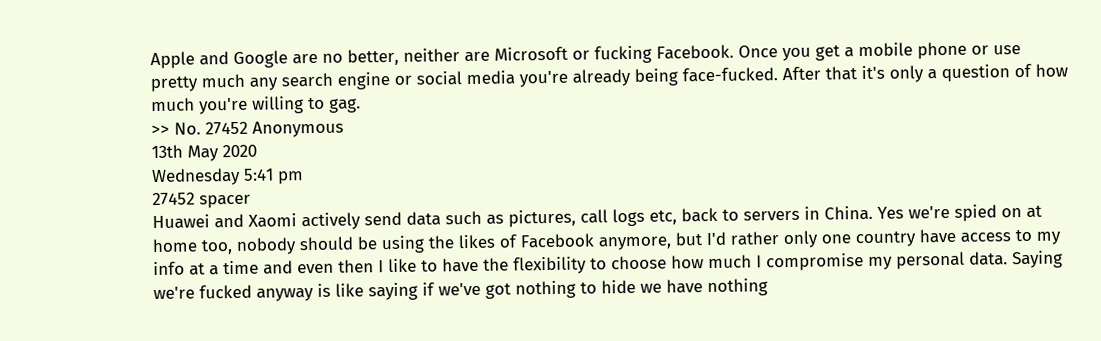Apple and Google are no better, neither are Microsoft or fucking Facebook. Once you get a mobile phone or use pretty much any search engine or social media you're already being face-fucked. After that it's only a question of how much you're willing to gag.
>> No. 27452 Anonymous
13th May 2020
Wednesday 5:41 pm
27452 spacer
Huawei and Xaomi actively send data such as pictures, call logs etc, back to servers in China. Yes we're spied on at home too, nobody should be using the likes of Facebook anymore, but I'd rather only one country have access to my info at a time and even then I like to have the flexibility to choose how much I compromise my personal data. Saying we're fucked anyway is like saying if we've got nothing to hide we have nothing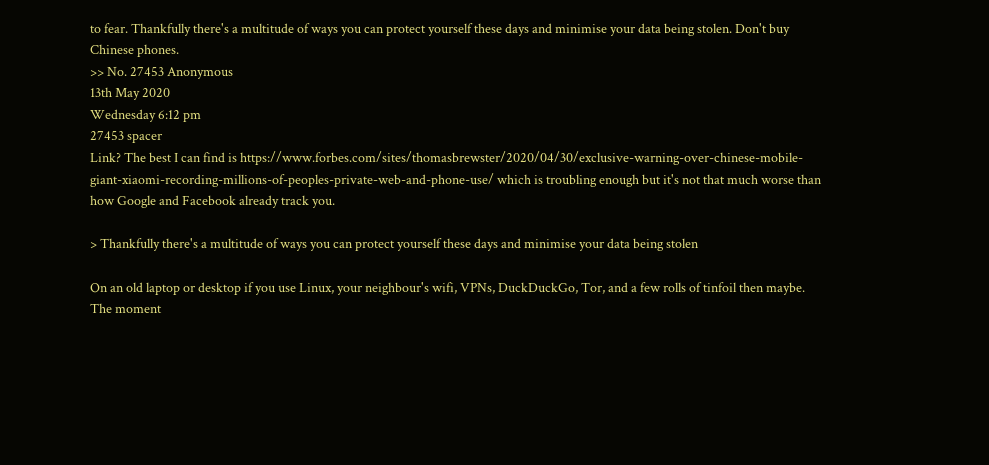to fear. Thankfully there's a multitude of ways you can protect yourself these days and minimise your data being stolen. Don't buy Chinese phones.
>> No. 27453 Anonymous
13th May 2020
Wednesday 6:12 pm
27453 spacer
Link? The best I can find is https://www.forbes.com/sites/thomasbrewster/2020/04/30/exclusive-warning-over-chinese-mobile-giant-xiaomi-recording-millions-of-peoples-private-web-and-phone-use/ which is troubling enough but it's not that much worse than how Google and Facebook already track you.

> Thankfully there's a multitude of ways you can protect yourself these days and minimise your data being stolen

On an old laptop or desktop if you use Linux, your neighbour's wifi, VPNs, DuckDuckGo, Tor, and a few rolls of tinfoil then maybe. The moment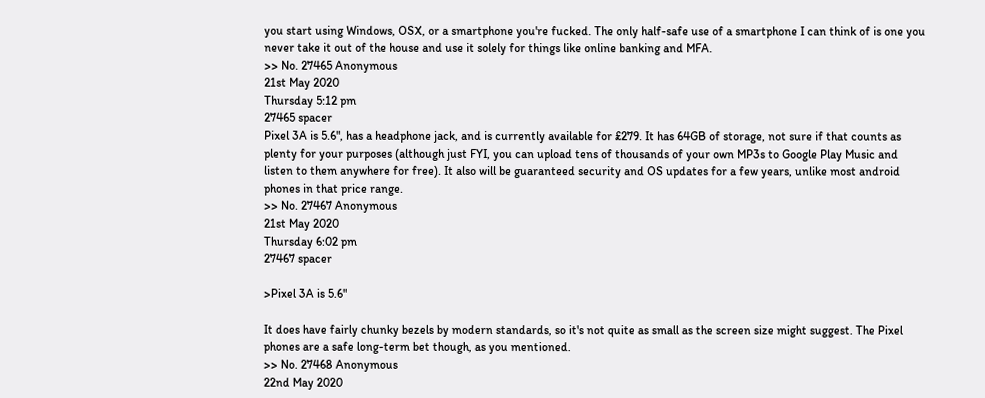you start using Windows, OSX, or a smartphone you're fucked. The only half-safe use of a smartphone I can think of is one you never take it out of the house and use it solely for things like online banking and MFA.
>> No. 27465 Anonymous
21st May 2020
Thursday 5:12 pm
27465 spacer
Pixel 3A is 5.6", has a headphone jack, and is currently available for £279. It has 64GB of storage, not sure if that counts as plenty for your purposes (although just FYI, you can upload tens of thousands of your own MP3s to Google Play Music and listen to them anywhere for free). It also will be guaranteed security and OS updates for a few years, unlike most android phones in that price range.
>> No. 27467 Anonymous
21st May 2020
Thursday 6:02 pm
27467 spacer

>Pixel 3A is 5.6"

It does have fairly chunky bezels by modern standards, so it's not quite as small as the screen size might suggest. The Pixel phones are a safe long-term bet though, as you mentioned.
>> No. 27468 Anonymous
22nd May 2020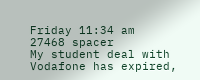Friday 11:34 am
27468 spacer
My student deal with Vodafone has expired,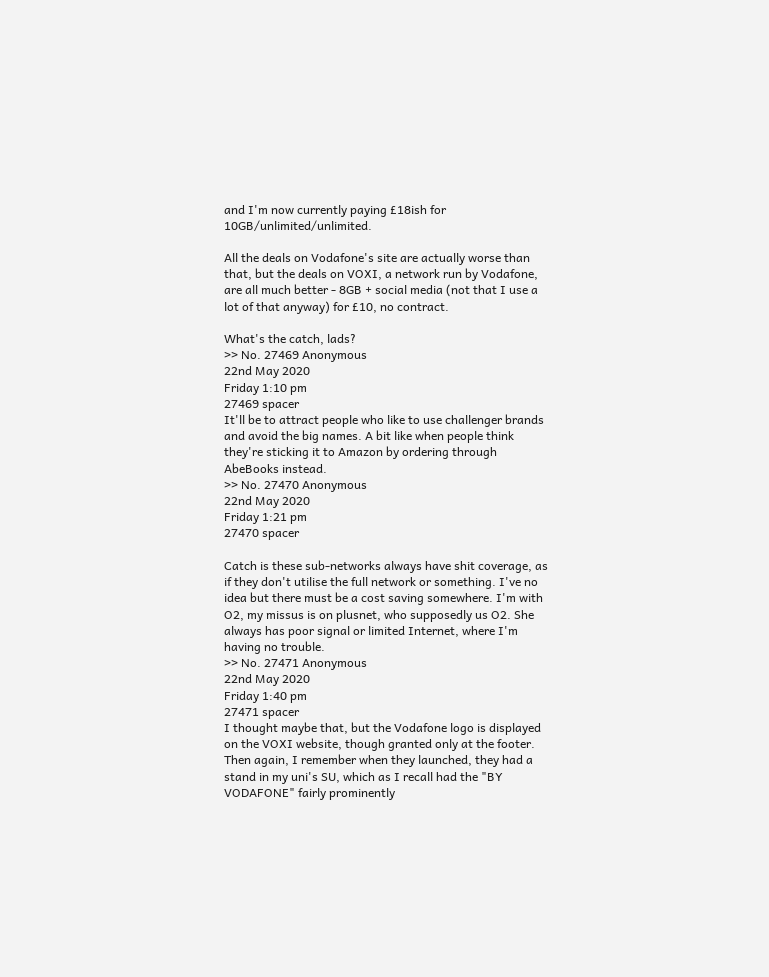and I'm now currently paying £18ish for 10GB/unlimited/unlimited.

All the deals on Vodafone's site are actually worse than that, but the deals on VOXI, a network run by Vodafone, are all much better - 8GB + social media (not that I use a lot of that anyway) for £10, no contract.

What's the catch, lads?
>> No. 27469 Anonymous
22nd May 2020
Friday 1:10 pm
27469 spacer
It'll be to attract people who like to use challenger brands and avoid the big names. A bit like when people think they're sticking it to Amazon by ordering through AbeBooks instead.
>> No. 27470 Anonymous
22nd May 2020
Friday 1:21 pm
27470 spacer

Catch is these sub-networks always have shit coverage, as if they don't utilise the full network or something. I've no idea but there must be a cost saving somewhere. I'm with O2, my missus is on plusnet, who supposedly us O2. She always has poor signal or limited Internet, where I'm having no trouble.
>> No. 27471 Anonymous
22nd May 2020
Friday 1:40 pm
27471 spacer
I thought maybe that, but the Vodafone logo is displayed on the VOXI website, though granted only at the footer. Then again, I remember when they launched, they had a stand in my uni's SU, which as I recall had the "BY VODAFONE" fairly prominently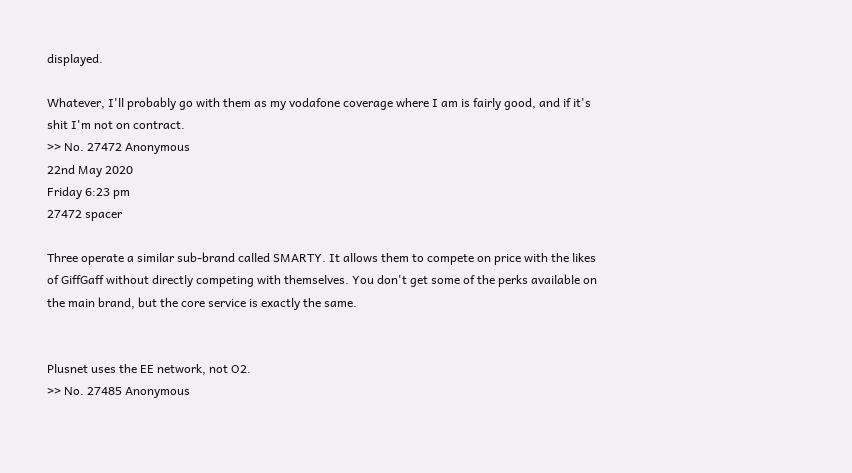displayed.

Whatever, I'll probably go with them as my vodafone coverage where I am is fairly good, and if it's shit I'm not on contract.
>> No. 27472 Anonymous
22nd May 2020
Friday 6:23 pm
27472 spacer

Three operate a similar sub-brand called SMARTY. It allows them to compete on price with the likes of GiffGaff without directly competing with themselves. You don't get some of the perks available on the main brand, but the core service is exactly the same.


Plusnet uses the EE network, not O2.
>> No. 27485 Anonymous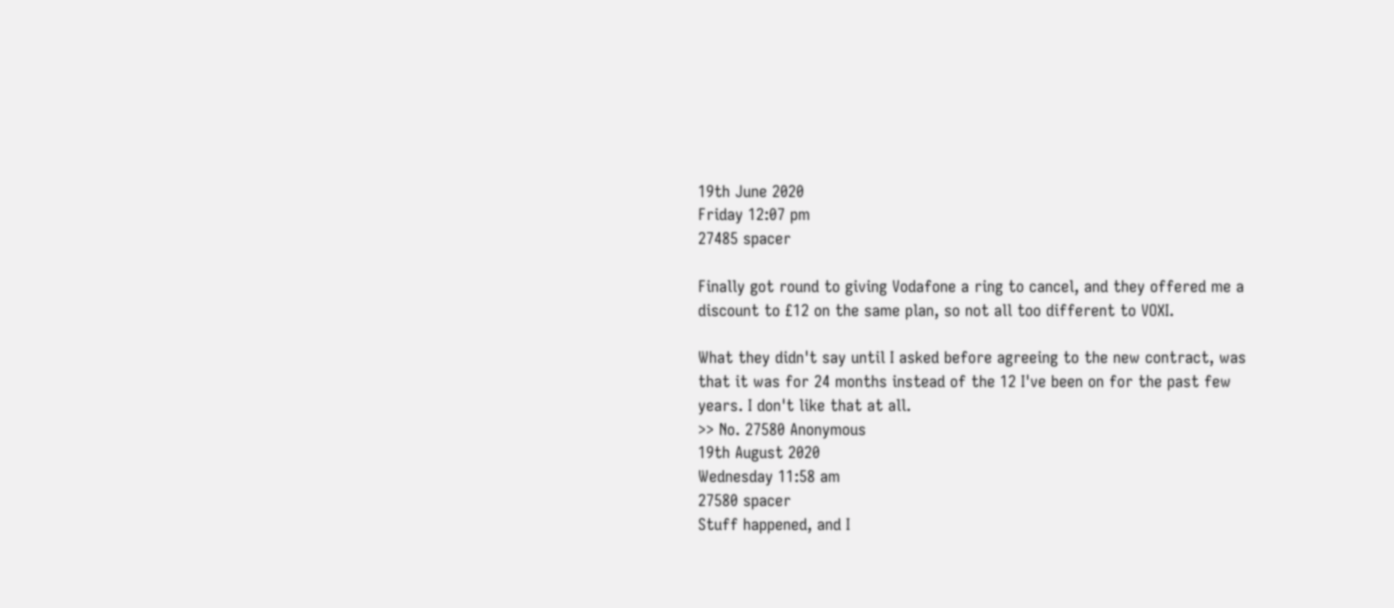19th June 2020
Friday 12:07 pm
27485 spacer

Finally got round to giving Vodafone a ring to cancel, and they offered me a discount to £12 on the same plan, so not all too different to VOXI.

What they didn't say until I asked before agreeing to the new contract, was that it was for 24 months instead of the 12 I've been on for the past few years. I don't like that at all.
>> No. 27580 Anonymous
19th August 2020
Wednesday 11:58 am
27580 spacer
Stuff happened, and I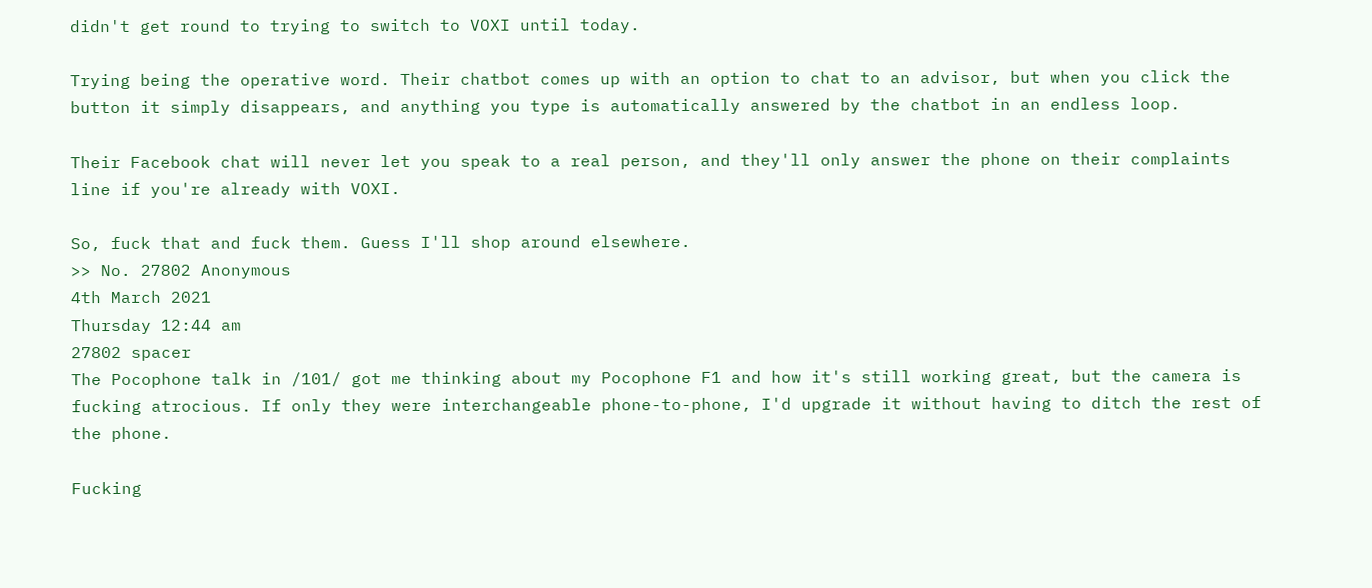didn't get round to trying to switch to VOXI until today.

Trying being the operative word. Their chatbot comes up with an option to chat to an advisor, but when you click the button it simply disappears, and anything you type is automatically answered by the chatbot in an endless loop.

Their Facebook chat will never let you speak to a real person, and they'll only answer the phone on their complaints line if you're already with VOXI.

So, fuck that and fuck them. Guess I'll shop around elsewhere.
>> No. 27802 Anonymous
4th March 2021
Thursday 12:44 am
27802 spacer
The Pocophone talk in /101/ got me thinking about my Pocophone F1 and how it's still working great, but the camera is fucking atrocious. If only they were interchangeable phone-to-phone, I'd upgrade it without having to ditch the rest of the phone.

Fucking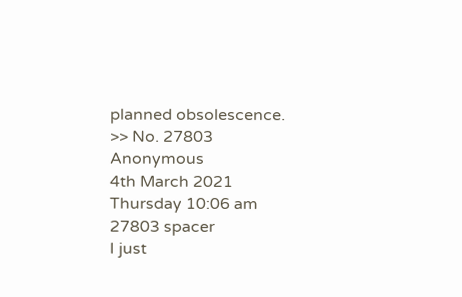planned obsolescence.
>> No. 27803 Anonymous
4th March 2021
Thursday 10:06 am
27803 spacer
I just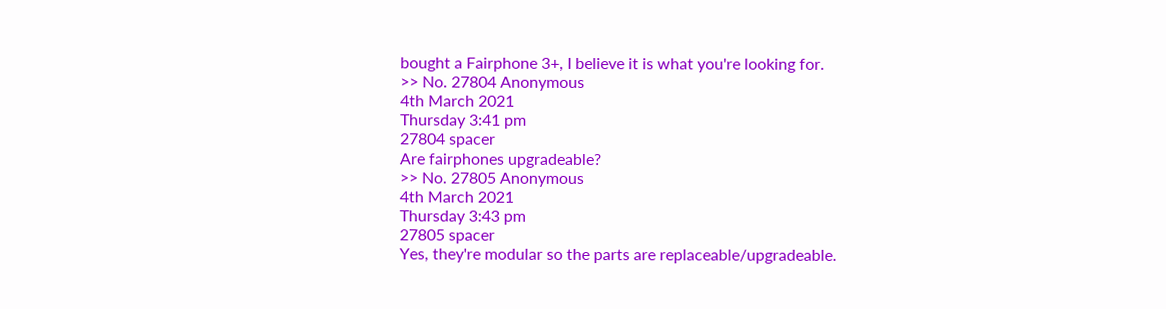bought a Fairphone 3+, I believe it is what you're looking for.
>> No. 27804 Anonymous
4th March 2021
Thursday 3:41 pm
27804 spacer
Are fairphones upgradeable?
>> No. 27805 Anonymous
4th March 2021
Thursday 3:43 pm
27805 spacer
Yes, they're modular so the parts are replaceable/upgradeable.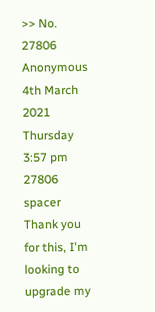>> No. 27806 Anonymous
4th March 2021
Thursday 3:57 pm
27806 spacer
Thank you for this, I'm looking to upgrade my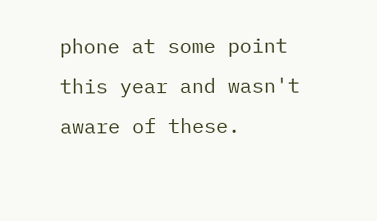phone at some point this year and wasn't aware of these.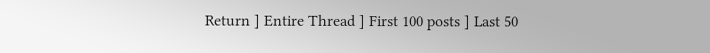Return ] Entire Thread ] First 100 posts ] Last 50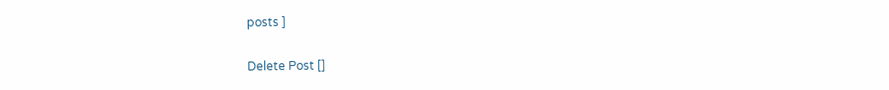posts ]

Delete Post []